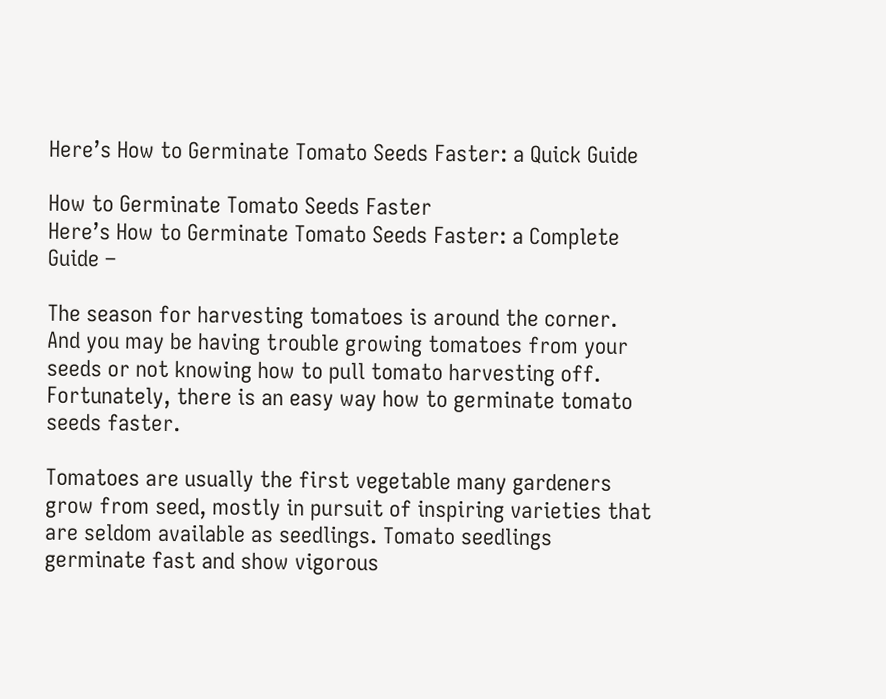Here’s How to Germinate Tomato Seeds Faster: a Quick Guide

How to Germinate Tomato Seeds Faster
Here’s How to Germinate Tomato Seeds Faster: a Complete Guide –

The season for harvesting tomatoes is around the corner. And you may be having trouble growing tomatoes from your seeds or not knowing how to pull tomato harvesting off. Fortunately, there is an easy way how to germinate tomato seeds faster.

Tomatoes are usually the first vegetable many gardeners grow from seed, mostly in pursuit of inspiring varieties that are seldom available as seedlings. Tomato seedlings germinate fast and show vigorous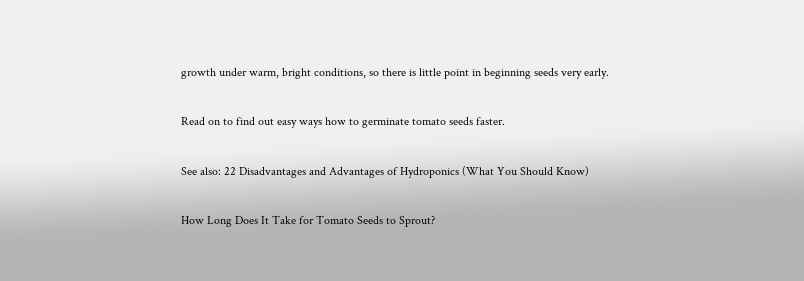growth under warm, bright conditions, so there is little point in beginning seeds very early.

Read on to find out easy ways how to germinate tomato seeds faster.

See also: 22 Disadvantages and Advantages of Hydroponics (What You Should Know)

How Long Does It Take for Tomato Seeds to Sprout?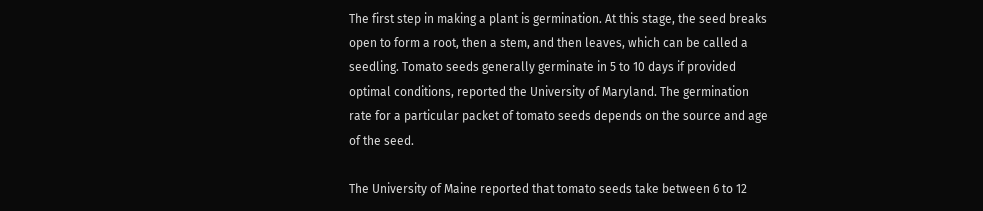The first step in making a plant is germination. At this stage, the seed breaks open to form a root, then a stem, and then leaves, which can be called a seedling. Tomato seeds generally germinate in 5 to 10 days if provided optimal conditions, reported the University of Maryland. The germination rate for a particular packet of tomato seeds depends on the source and age of the seed.

The University of Maine reported that tomato seeds take between 6 to 12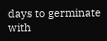days to germinate with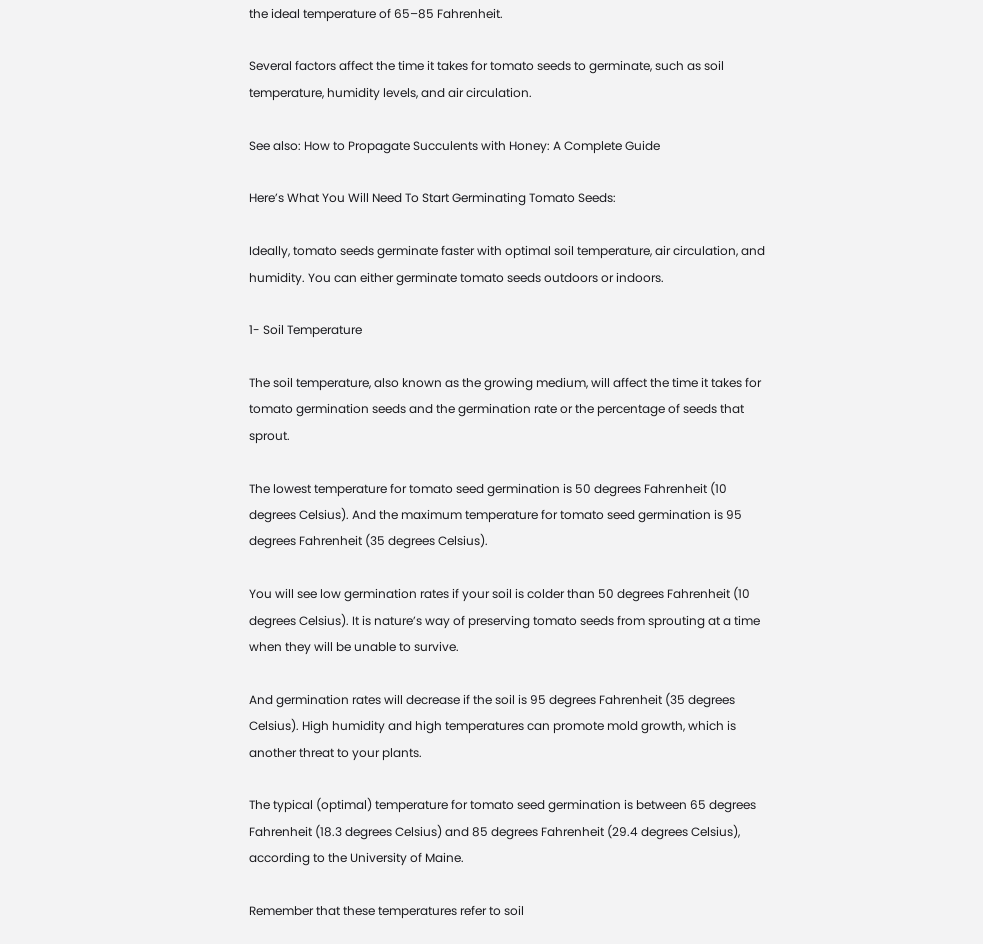the ideal temperature of 65–85 Fahrenheit.

Several factors affect the time it takes for tomato seeds to germinate, such as soil temperature, humidity levels, and air circulation.

See also: How to Propagate Succulents with Honey: A Complete Guide

Here’s What You Will Need To Start Germinating Tomato Seeds:

Ideally, tomato seeds germinate faster with optimal soil temperature, air circulation, and humidity. You can either germinate tomato seeds outdoors or indoors.

1- Soil Temperature

The soil temperature, also known as the growing medium, will affect the time it takes for tomato germination seeds and the germination rate or the percentage of seeds that sprout.

The lowest temperature for tomato seed germination is 50 degrees Fahrenheit (10 degrees Celsius). And the maximum temperature for tomato seed germination is 95 degrees Fahrenheit (35 degrees Celsius).

You will see low germination rates if your soil is colder than 50 degrees Fahrenheit (10 degrees Celsius). It is nature’s way of preserving tomato seeds from sprouting at a time when they will be unable to survive.

And germination rates will decrease if the soil is 95 degrees Fahrenheit (35 degrees Celsius). High humidity and high temperatures can promote mold growth, which is another threat to your plants.

The typical (optimal) temperature for tomato seed germination is between 65 degrees Fahrenheit (18.3 degrees Celsius) and 85 degrees Fahrenheit (29.4 degrees Celsius), according to the University of Maine.

Remember that these temperatures refer to soil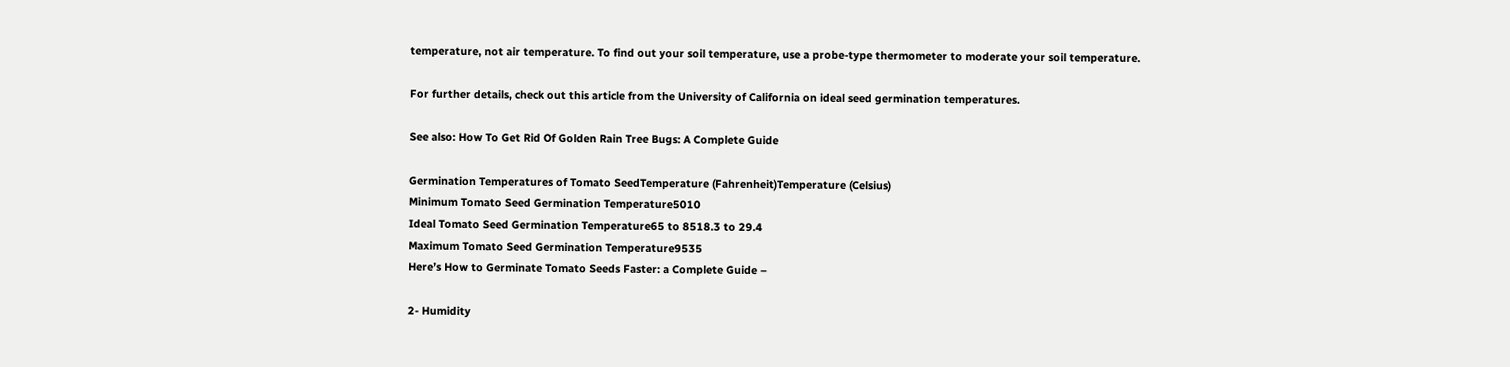temperature, not air temperature. To find out your soil temperature, use a probe-type thermometer to moderate your soil temperature.

For further details, check out this article from the University of California on ideal seed germination temperatures.

See also: How To Get Rid Of Golden Rain Tree Bugs: A Complete Guide

Germination Temperatures of Tomato SeedTemperature (Fahrenheit)Temperature (Celsius)
Minimum Tomato Seed Germination Temperature5010
Ideal Tomato Seed Germination Temperature65 to 8518.3 to 29.4
Maximum Tomato Seed Germination Temperature9535
Here’s How to Germinate Tomato Seeds Faster: a Complete Guide –

2- Humidity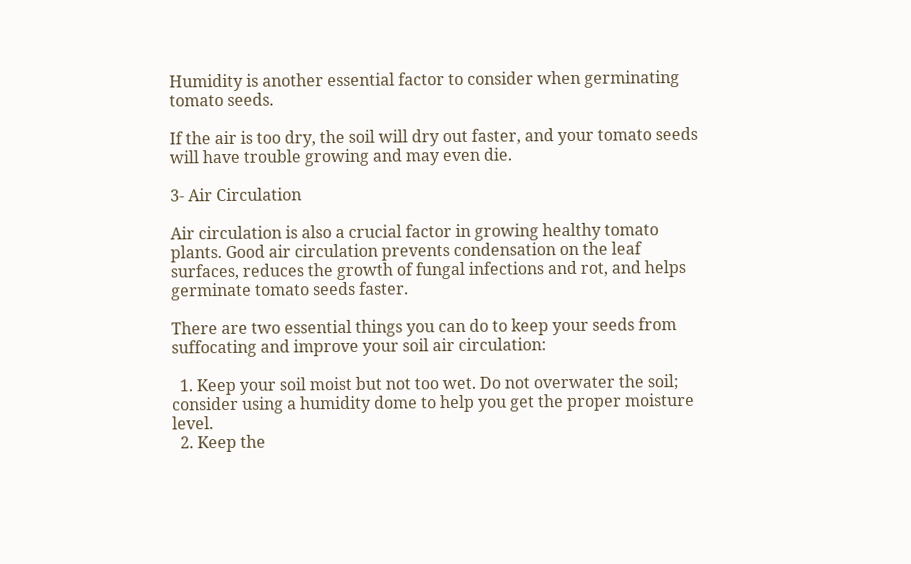Humidity is another essential factor to consider when germinating tomato seeds.

If the air is too dry, the soil will dry out faster, and your tomato seeds will have trouble growing and may even die.

3- Air Circulation

Air circulation is also a crucial factor in growing healthy tomato plants. Good air circulation prevents condensation on the leaf surfaces, reduces the growth of fungal infections and rot, and helps germinate tomato seeds faster.

There are two essential things you can do to keep your seeds from suffocating and improve your soil air circulation:

  1. Keep your soil moist but not too wet. Do not overwater the soil; consider using a humidity dome to help you get the proper moisture level.
  2. Keep the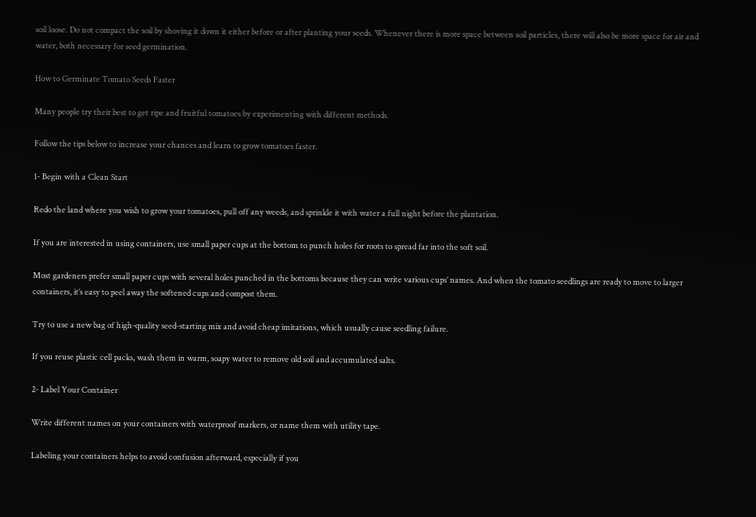soil loose. Do not compact the soil by shoving it down it either before or after planting your seeds. Whenever there is more space between soil particles, there will also be more space for air and water, both necessary for seed germination.

How to Germinate Tomato Seeds Faster

Many people try their best to get ripe and fruitful tomatoes by experimenting with different methods.

Follow the tips below to increase your chances and learn to grow tomatoes faster.

1- Begin with a Clean Start

Redo the land where you wish to grow your tomatoes, pull off any weeds, and sprinkle it with water a full night before the plantation.

If you are interested in using containers, use small paper cups at the bottom to punch holes for roots to spread far into the soft soil.

Most gardeners prefer small paper cups with several holes punched in the bottoms because they can write various cups’ names. And when the tomato seedlings are ready to move to larger containers, it’s easy to peel away the softened cups and compost them.

Try to use a new bag of high-quality seed-starting mix and avoid cheap imitations, which usually cause seedling failure.

If you reuse plastic cell packs, wash them in warm, soapy water to remove old soil and accumulated salts.

2- Label Your Container

Write different names on your containers with waterproof markers, or name them with utility tape.

Labeling your containers helps to avoid confusion afterward, especially if you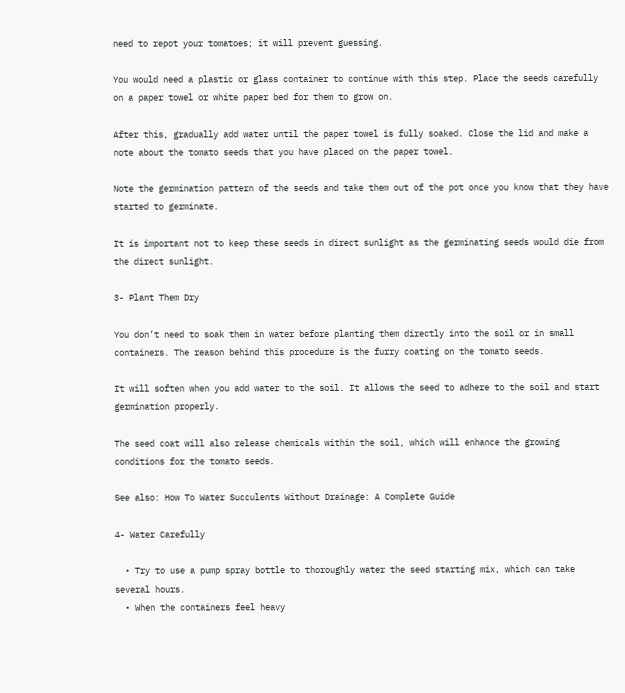need to repot your tomatoes; it will prevent guessing.

You would need a plastic or glass container to continue with this step. Place the seeds carefully on a paper towel or white paper bed for them to grow on.

After this, gradually add water until the paper towel is fully soaked. Close the lid and make a note about the tomato seeds that you have placed on the paper towel.

Note the germination pattern of the seeds and take them out of the pot once you know that they have started to germinate.

It is important not to keep these seeds in direct sunlight as the germinating seeds would die from the direct sunlight.

3- Plant Them Dry

You don’t need to soak them in water before planting them directly into the soil or in small containers. The reason behind this procedure is the furry coating on the tomato seeds.

It will soften when you add water to the soil. It allows the seed to adhere to the soil and start germination properly.

The seed coat will also release chemicals within the soil, which will enhance the growing conditions for the tomato seeds.

See also: How To Water Succulents Without Drainage: A Complete Guide

4- Water Carefully

  • Try to use a pump spray bottle to thoroughly water the seed starting mix, which can take several hours.
  • When the containers feel heavy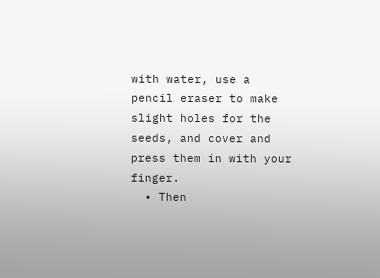with water, use a pencil eraser to make slight holes for the seeds, and cover and press them in with your finger.
  • Then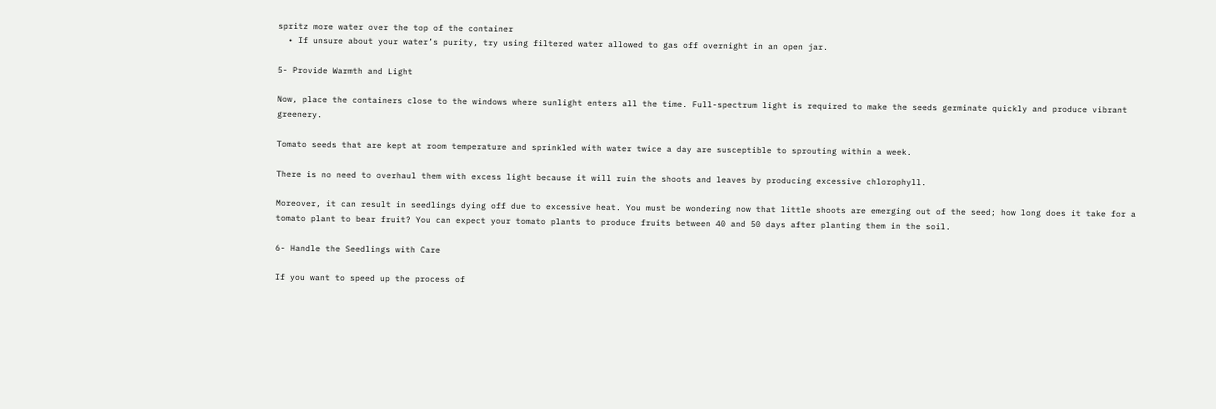spritz more water over the top of the container
  • If unsure about your water’s purity, try using filtered water allowed to gas off overnight in an open jar.

5- Provide Warmth and Light

Now, place the containers close to the windows where sunlight enters all the time. Full-spectrum light is required to make the seeds germinate quickly and produce vibrant greenery.

Tomato seeds that are kept at room temperature and sprinkled with water twice a day are susceptible to sprouting within a week.

There is no need to overhaul them with excess light because it will ruin the shoots and leaves by producing excessive chlorophyll.

Moreover, it can result in seedlings dying off due to excessive heat. You must be wondering now that little shoots are emerging out of the seed; how long does it take for a tomato plant to bear fruit? You can expect your tomato plants to produce fruits between 40 and 50 days after planting them in the soil.

6- Handle the Seedlings with Care

If you want to speed up the process of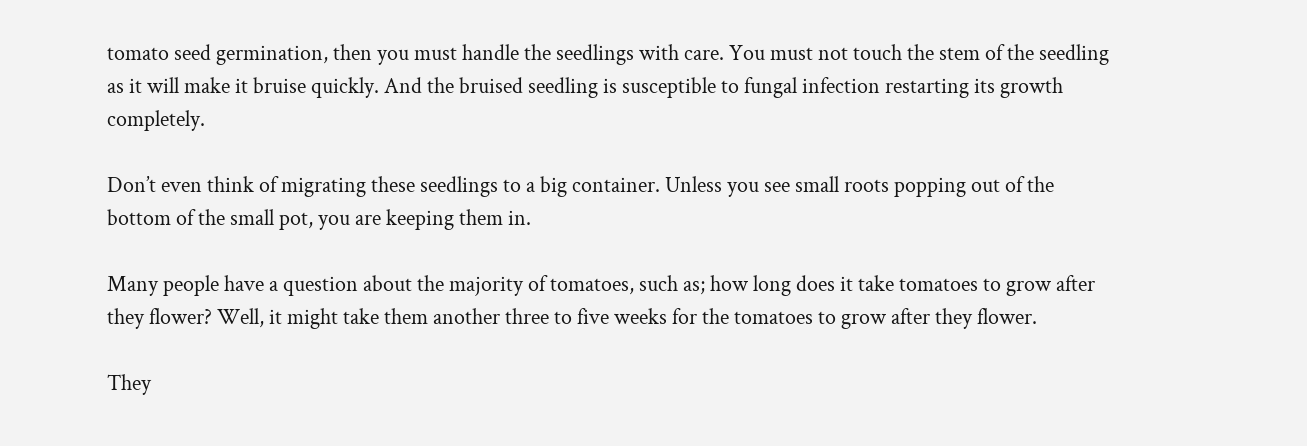tomato seed germination, then you must handle the seedlings with care. You must not touch the stem of the seedling as it will make it bruise quickly. And the bruised seedling is susceptible to fungal infection restarting its growth completely.

Don’t even think of migrating these seedlings to a big container. Unless you see small roots popping out of the bottom of the small pot, you are keeping them in.

Many people have a question about the majority of tomatoes, such as; how long does it take tomatoes to grow after they flower? Well, it might take them another three to five weeks for the tomatoes to grow after they flower.

They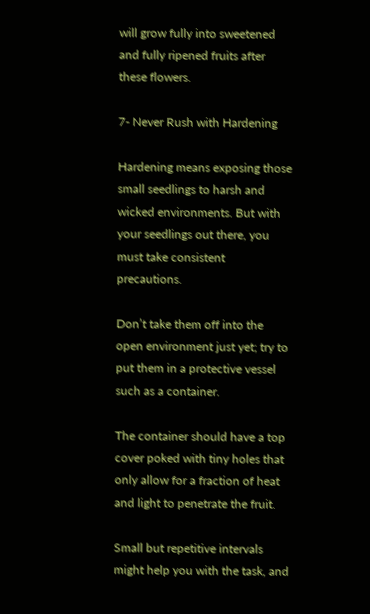will grow fully into sweetened and fully ripened fruits after these flowers.

7- Never Rush with Hardening

Hardening means exposing those small seedlings to harsh and wicked environments. But with your seedlings out there, you must take consistent precautions.

Don’t take them off into the open environment just yet; try to put them in a protective vessel such as a container.

The container should have a top cover poked with tiny holes that only allow for a fraction of heat and light to penetrate the fruit.

Small but repetitive intervals might help you with the task, and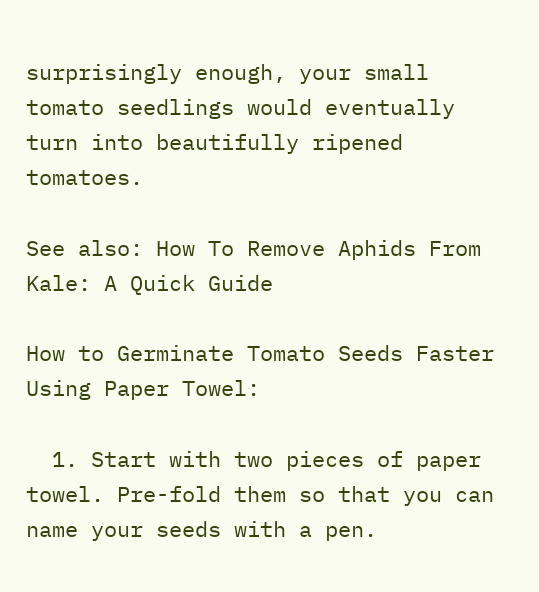surprisingly enough, your small tomato seedlings would eventually turn into beautifully ripened tomatoes.

See also: How To Remove Aphids From Kale: A Quick Guide

How to Germinate Tomato Seeds Faster Using Paper Towel:

  1. Start with two pieces of paper towel. Pre-fold them so that you can name your seeds with a pen.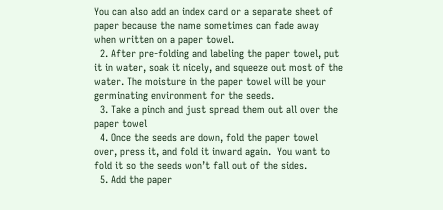You can also add an index card or a separate sheet of paper because the name sometimes can fade away when written on a paper towel.
  2. After pre-folding and labeling the paper towel, put it in water, soak it nicely, and squeeze out most of the water. The moisture in the paper towel will be your germinating environment for the seeds.
  3. Take a pinch and just spread them out all over the paper towel
  4. Once the seeds are down, fold the paper towel over, press it, and fold it inward again.  You want to fold it so the seeds won’t fall out of the sides.
  5. Add the paper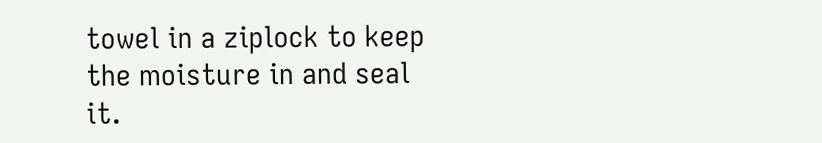towel in a ziplock to keep the moisture in and seal it.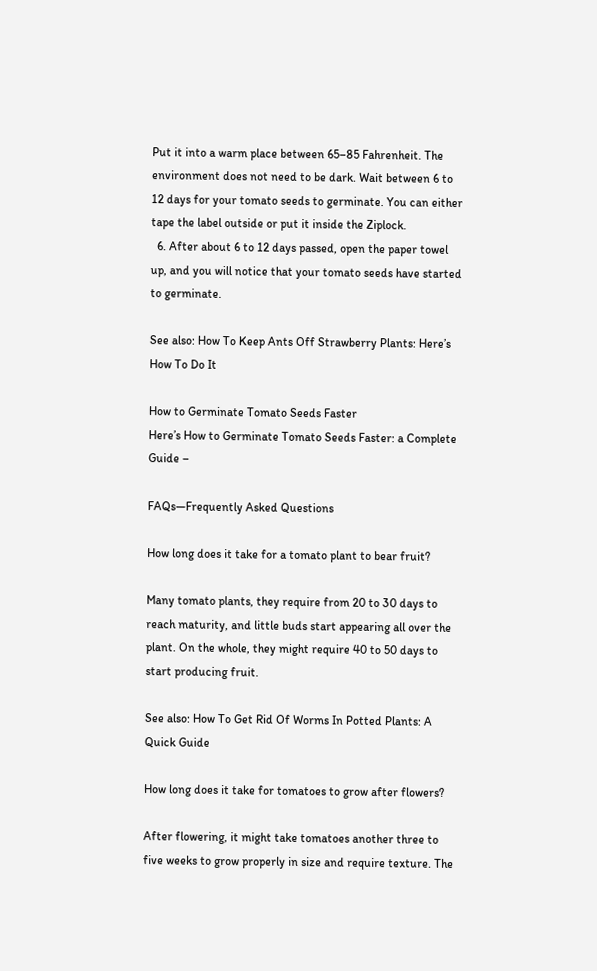Put it into a warm place between 65–85 Fahrenheit. The environment does not need to be dark. Wait between 6 to 12 days for your tomato seeds to germinate. You can either tape the label outside or put it inside the Ziplock.
  6. After about 6 to 12 days passed, open the paper towel up, and you will notice that your tomato seeds have started to germinate.

See also: How To Keep Ants Off Strawberry Plants: Here’s How To Do It

How to Germinate Tomato Seeds Faster
Here’s How to Germinate Tomato Seeds Faster: a Complete Guide –

FAQs—Frequently Asked Questions

How long does it take for a tomato plant to bear fruit?

Many tomato plants, they require from 20 to 30 days to reach maturity, and little buds start appearing all over the plant. On the whole, they might require 40 to 50 days to start producing fruit.

See also: How To Get Rid Of Worms In Potted Plants: A Quick Guide

How long does it take for tomatoes to grow after flowers?

After flowering, it might take tomatoes another three to five weeks to grow properly in size and require texture. The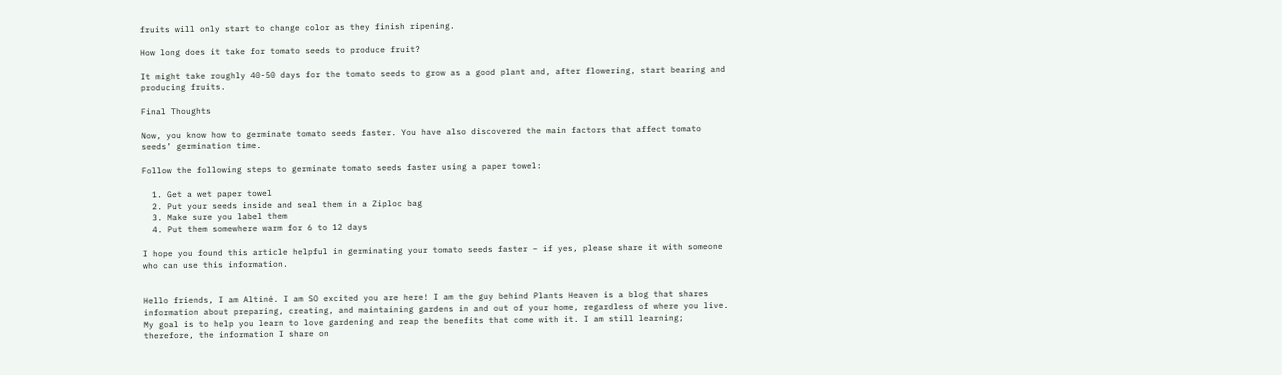fruits will only start to change color as they finish ripening.

How long does it take for tomato seeds to produce fruit?

It might take roughly 40-50 days for the tomato seeds to grow as a good plant and, after flowering, start bearing and producing fruits.

Final Thoughts

Now, you know how to germinate tomato seeds faster. You have also discovered the main factors that affect tomato seeds’ germination time.

Follow the following steps to germinate tomato seeds faster using a paper towel:

  1. Get a wet paper towel
  2. Put your seeds inside and seal them in a Ziploc bag
  3. Make sure you label them
  4. Put them somewhere warm for 6 to 12 days

I hope you found this article helpful in germinating your tomato seeds faster – if yes, please share it with someone who can use this information.


Hello friends, I am Altiné. I am SO excited you are here! I am the guy behind Plants Heaven is a blog that shares information about preparing, creating, and maintaining gardens in and out of your home, regardless of where you live. My goal is to help you learn to love gardening and reap the benefits that come with it. I am still learning; therefore, the information I share on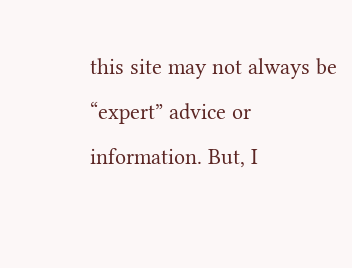this site may not always be “expert” advice or information. But, I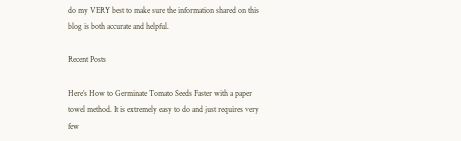do my VERY best to make sure the information shared on this blog is both accurate and helpful.

Recent Posts

Here’s How to Germinate Tomato Seeds Faster with a paper towel method. It is extremely easy to do and just requires very few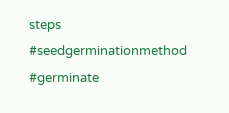steps  #seedgerminationmethod #germinate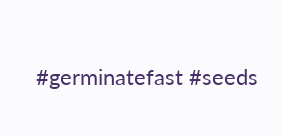#germinatefast #seeds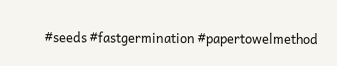#seeds #fastgermination #papertowelmethod